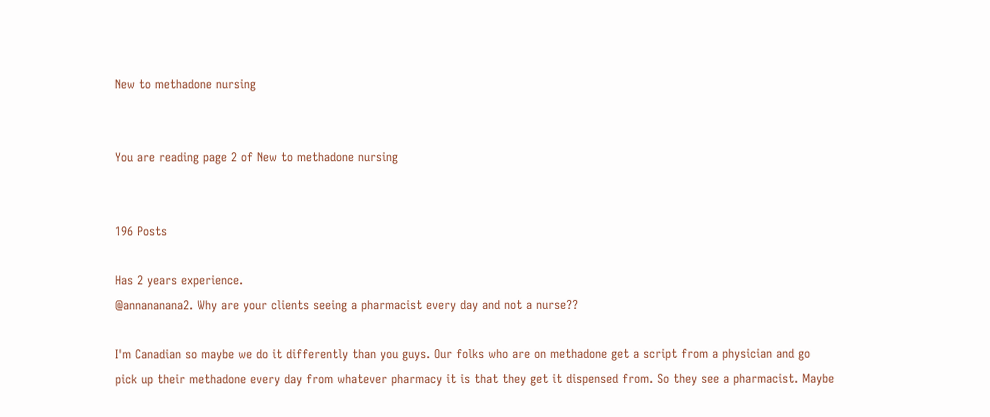New to methadone nursing


You are reading page 2 of New to methadone nursing


196 Posts

Has 2 years experience.
@annananana2. Why are your clients seeing a pharmacist every day and not a nurse??

I'm Canadian so maybe we do it differently than you guys. Our folks who are on methadone get a script from a physician and go pick up their methadone every day from whatever pharmacy it is that they get it dispensed from. So they see a pharmacist. Maybe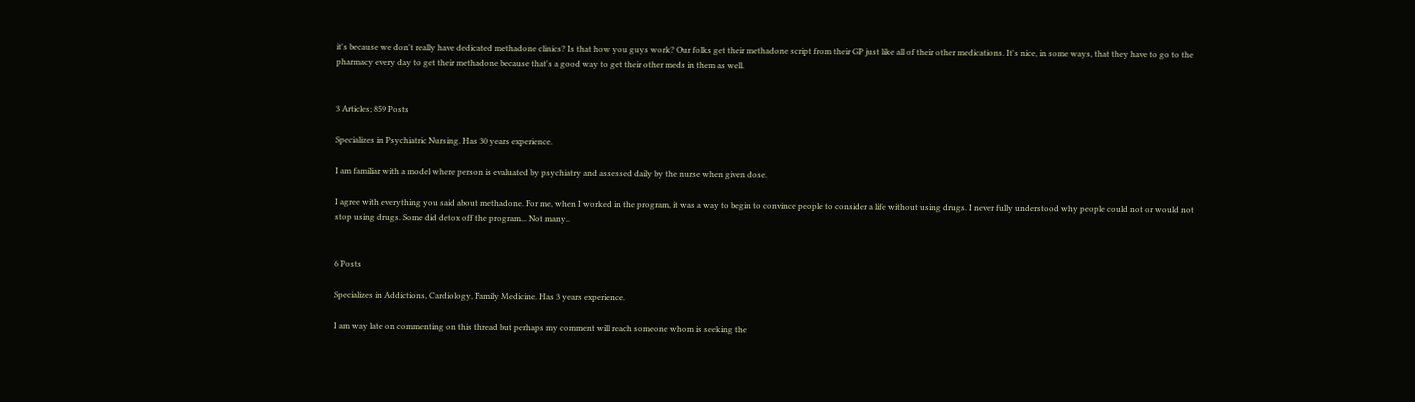it's because we don't really have dedicated methadone clinics? Is that how you guys work? Our folks get their methadone script from their GP just like all of their other medications. It's nice, in some ways, that they have to go to the pharmacy every day to get their methadone because that's a good way to get their other meds in them as well.


3 Articles; 859 Posts

Specializes in Psychiatric Nursing. Has 30 years experience.

I am familiar with a model where person is evaluated by psychiatry and assessed daily by the nurse when given dose.

I agree with everything you said about methadone. For me, when I worked in the program, it was a way to begin to convince people to consider a life without using drugs. I never fully understood why people could not or would not stop using drugs. Some did detox off the program... Not many..


6 Posts

Specializes in Addictions, Cardiology, Family Medicine. Has 3 years experience.

I am way late on commenting on this thread but perhaps my comment will reach someone whom is seeking the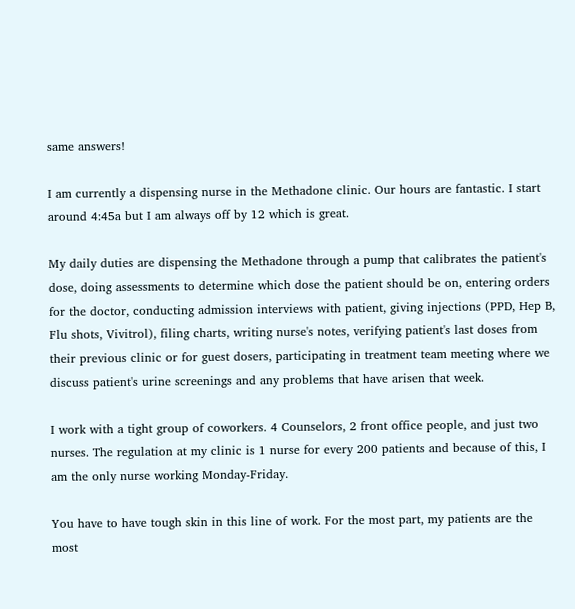same answers!

I am currently a dispensing nurse in the Methadone clinic. Our hours are fantastic. I start around 4:45a but I am always off by 12 which is great.

My daily duties are dispensing the Methadone through a pump that calibrates the patient's dose, doing assessments to determine which dose the patient should be on, entering orders for the doctor, conducting admission interviews with patient, giving injections (PPD, Hep B, Flu shots, Vivitrol), filing charts, writing nurse's notes, verifying patient's last doses from their previous clinic or for guest dosers, participating in treatment team meeting where we discuss patient's urine screenings and any problems that have arisen that week.

I work with a tight group of coworkers. 4 Counselors, 2 front office people, and just two nurses. The regulation at my clinic is 1 nurse for every 200 patients and because of this, I am the only nurse working Monday-Friday.

You have to have tough skin in this line of work. For the most part, my patients are the most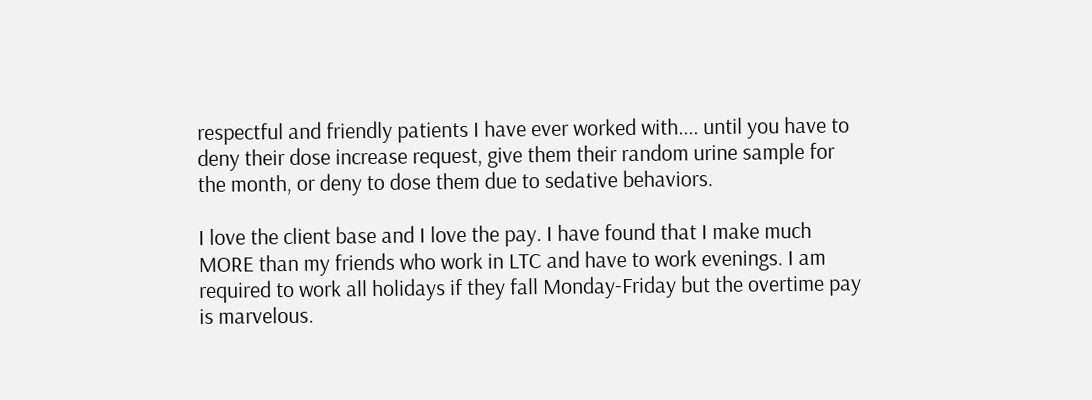respectful and friendly patients I have ever worked with.... until you have to deny their dose increase request, give them their random urine sample for the month, or deny to dose them due to sedative behaviors.

I love the client base and I love the pay. I have found that I make much MORE than my friends who work in LTC and have to work evenings. I am required to work all holidays if they fall Monday-Friday but the overtime pay is marvelous.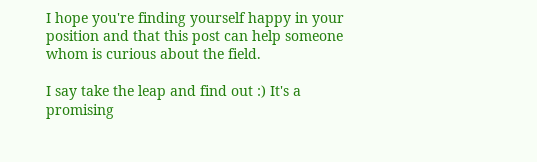I hope you're finding yourself happy in your position and that this post can help someone whom is curious about the field.

I say take the leap and find out :) It's a promising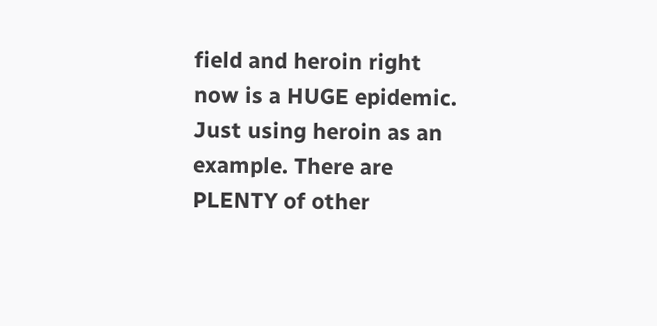field and heroin right now is a HUGE epidemic. Just using heroin as an example. There are PLENTY of other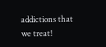addictions that we treat!